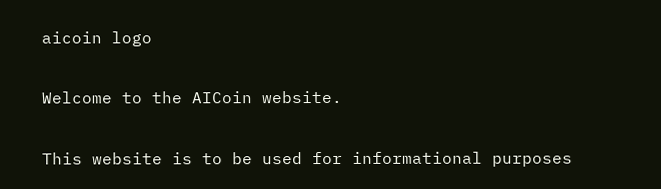aicoin logo

Welcome to the AICoin website.

This website is to be used for informational purposes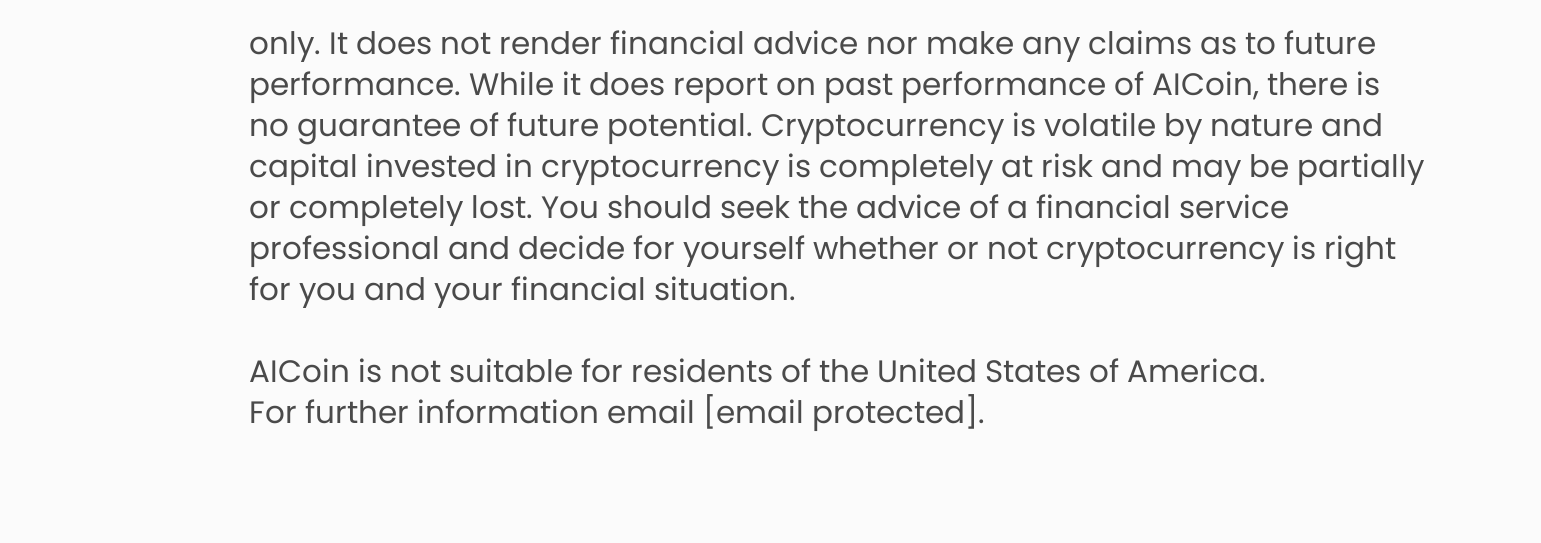only. It does not render financial advice nor make any claims as to future performance. While it does report on past performance of AICoin, there is no guarantee of future potential. Cryptocurrency is volatile by nature and capital invested in cryptocurrency is completely at risk and may be partially or completely lost. You should seek the advice of a financial service professional and decide for yourself whether or not cryptocurrency is right for you and your financial situation.

AICoin is not suitable for residents of the United States of America.
For further information email [email protected].